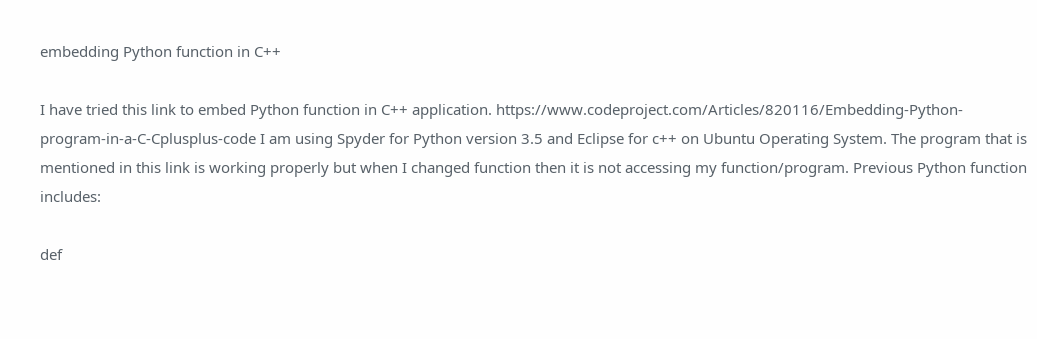embedding Python function in C++

I have tried this link to embed Python function in C++ application. https://www.codeproject.com/Articles/820116/Embedding-Python-program-in-a-C-Cplusplus-code I am using Spyder for Python version 3.5 and Eclipse for c++ on Ubuntu Operating System. The program that is mentioned in this link is working properly but when I changed function then it is not accessing my function/program. Previous Python function includes:

def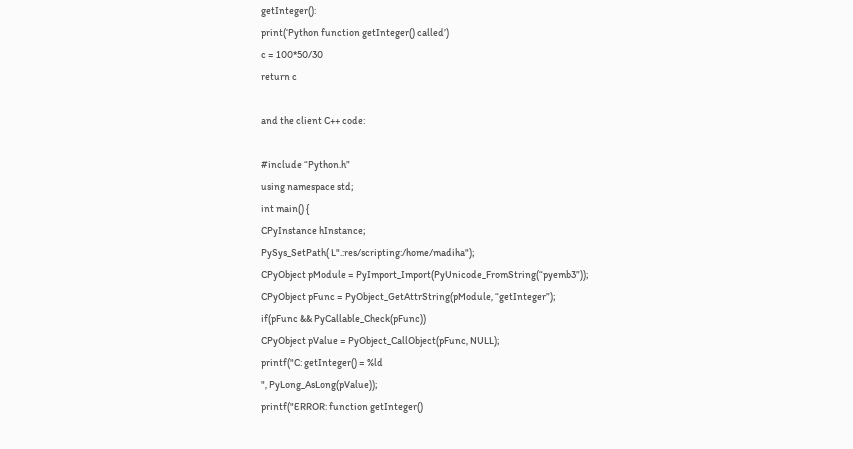getInteger():
print(‘Python function getInteger() called’)
c = 100*50/30
return c

and the client C++ code:

#include “Python.h”
using namespace std;
int main() {
CPyInstance hInstance;
PySys_SetPath( L".:res/scripting:/home/madiha");
CPyObject pModule = PyImport_Import(PyUnicode_FromString(“pyemb3”));
CPyObject pFunc = PyObject_GetAttrString(pModule, “getInteger”);
if(pFunc && PyCallable_Check(pFunc))
CPyObject pValue = PyObject_CallObject(pFunc, NULL);
printf("C: getInteger() = %ld
", PyLong_AsLong(pValue));
printf("ERROR: function getInteger()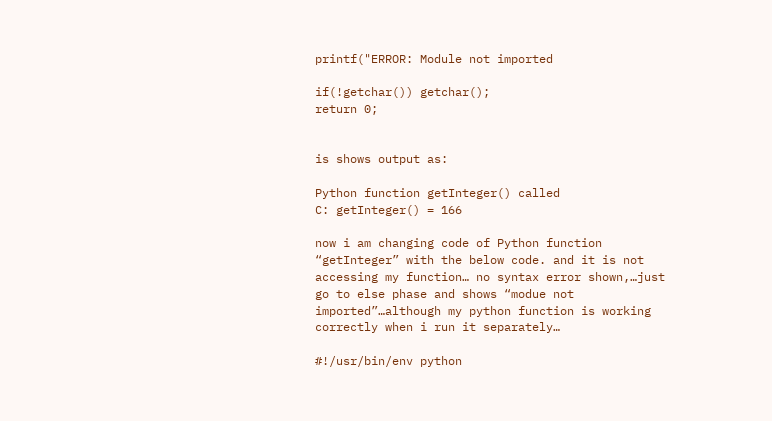printf("ERROR: Module not imported

if(!getchar()) getchar();
return 0;


is shows output as:

Python function getInteger() called
C: getInteger() = 166

now i am changing code of Python function “getInteger” with the below code. and it is not accessing my function… no syntax error shown,…just go to else phase and shows “modue not imported”…although my python function is working correctly when i run it separately…

#!/usr/bin/env python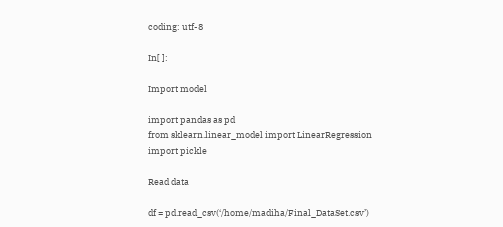coding: utf-8

In[ ]:

Import model

import pandas as pd
from sklearn.linear_model import LinearRegression
import pickle

Read data

df = pd.read_csv(‘/home/madiha/Final_DataSet.csv’)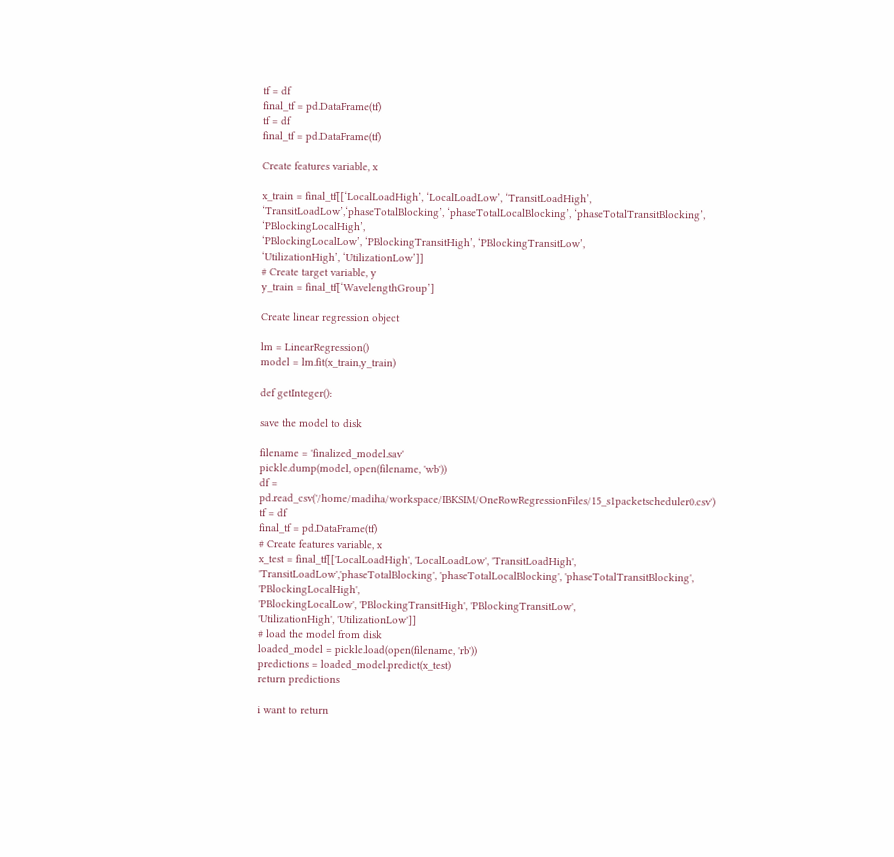tf = df
final_tf = pd.DataFrame(tf)
tf = df
final_tf = pd.DataFrame(tf)

Create features variable, x

x_train = final_tf[[‘LocalLoadHigh’, ‘LocalLoadLow’, ‘TransitLoadHigh’,
‘TransitLoadLow’,‘phaseTotalBlocking’, ‘phaseTotalLocalBlocking’, ‘phaseTotalTransitBlocking’, ‘PBlockingLocalHigh’,
‘PBlockingLocalLow’, ‘PBlockingTransitHigh’, ‘PBlockingTransitLow’,
‘UtilizationHigh’, ‘UtilizationLow’]]
# Create target variable, y
y_train = final_tf[‘WavelengthGroup’]

Create linear regression object

lm = LinearRegression()
model = lm.fit(x_train,y_train)

def getInteger():

save the model to disk

filename = 'finalized_model.sav'
pickle.dump(model, open(filename, 'wb'))
df = pd.read_csv('/home/madiha/workspace/IBKSIM/OneRowRegressionFiles/15_s1packetscheduler0.csv')
tf = df
final_tf = pd.DataFrame(tf)
# Create features variable, x
x_test = final_tf[['LocalLoadHigh', 'LocalLoadLow', 'TransitLoadHigh',
'TransitLoadLow','phaseTotalBlocking', 'phaseTotalLocalBlocking', 'phaseTotalTransitBlocking', 'PBlockingLocalHigh',
'PBlockingLocalLow', 'PBlockingTransitHigh', 'PBlockingTransitLow',
'UtilizationHigh', 'UtilizationLow']]
# load the model from disk
loaded_model = pickle.load(open(filename, 'rb'))
predictions = loaded_model.predict(x_test)
return predictions

i want to return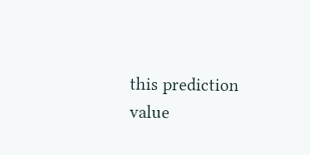this prediction value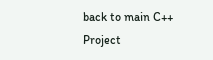back to main C++ Project